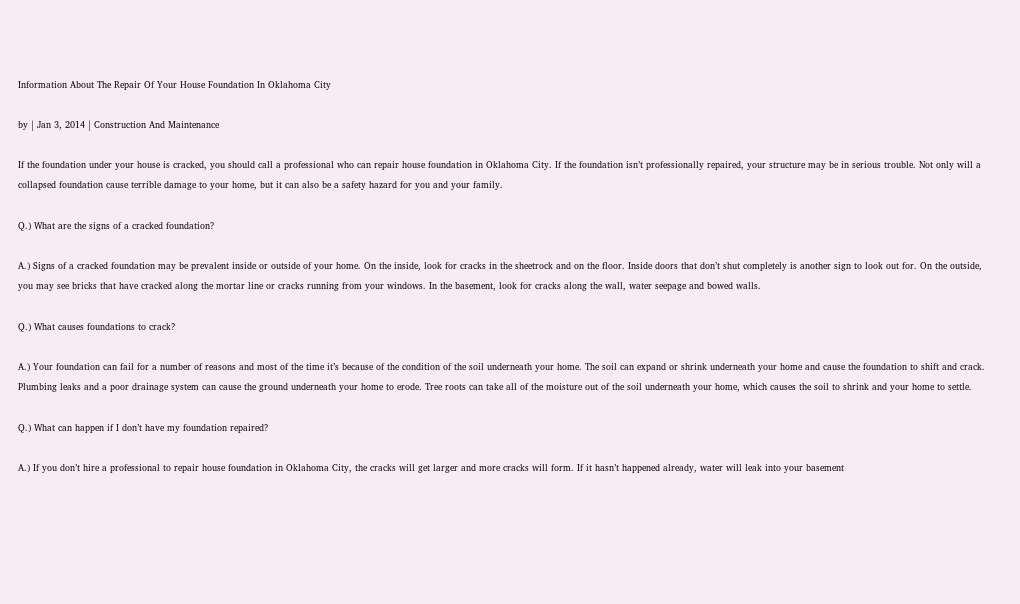Information About The Repair Of Your House Foundation In Oklahoma City

by | Jan 3, 2014 | Construction And Maintenance

If the foundation under your house is cracked, you should call a professional who can repair house foundation in Oklahoma City. If the foundation isn’t professionally repaired, your structure may be in serious trouble. Not only will a collapsed foundation cause terrible damage to your home, but it can also be a safety hazard for you and your family.

Q.) What are the signs of a cracked foundation?

A.) Signs of a cracked foundation may be prevalent inside or outside of your home. On the inside, look for cracks in the sheetrock and on the floor. Inside doors that don’t shut completely is another sign to look out for. On the outside, you may see bricks that have cracked along the mortar line or cracks running from your windows. In the basement, look for cracks along the wall, water seepage and bowed walls.

Q.) What causes foundations to crack?

A.) Your foundation can fail for a number of reasons and most of the time it’s because of the condition of the soil underneath your home. The soil can expand or shrink underneath your home and cause the foundation to shift and crack. Plumbing leaks and a poor drainage system can cause the ground underneath your home to erode. Tree roots can take all of the moisture out of the soil underneath your home, which causes the soil to shrink and your home to settle.

Q.) What can happen if I don’t have my foundation repaired?

A.) If you don’t hire a professional to repair house foundation in Oklahoma City, the cracks will get larger and more cracks will form. If it hasn’t happened already, water will leak into your basement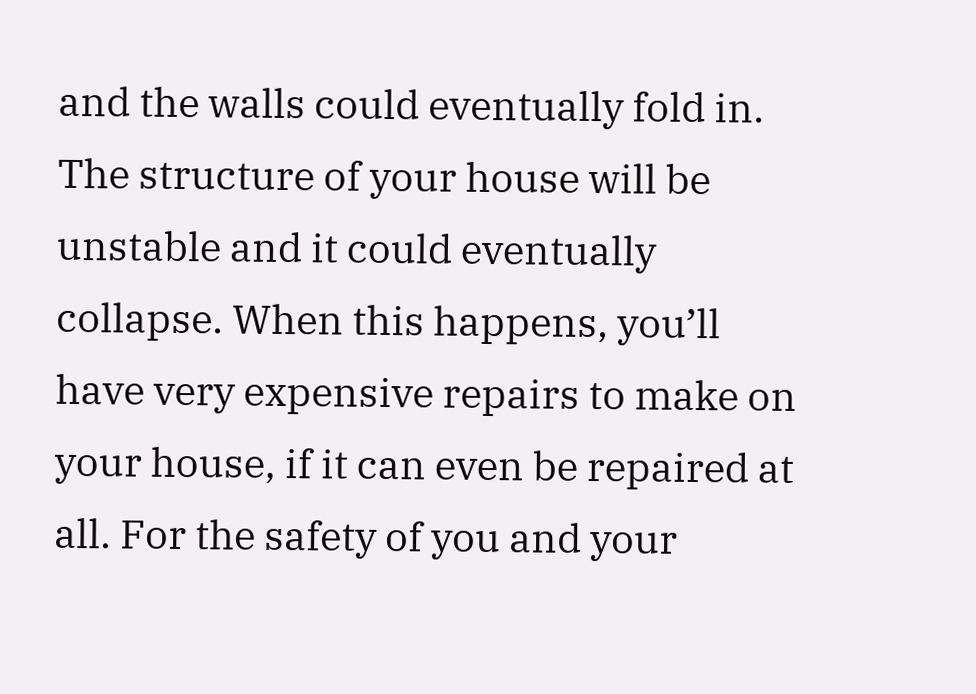and the walls could eventually fold in. The structure of your house will be unstable and it could eventually collapse. When this happens, you’ll have very expensive repairs to make on your house, if it can even be repaired at all. For the safety of you and your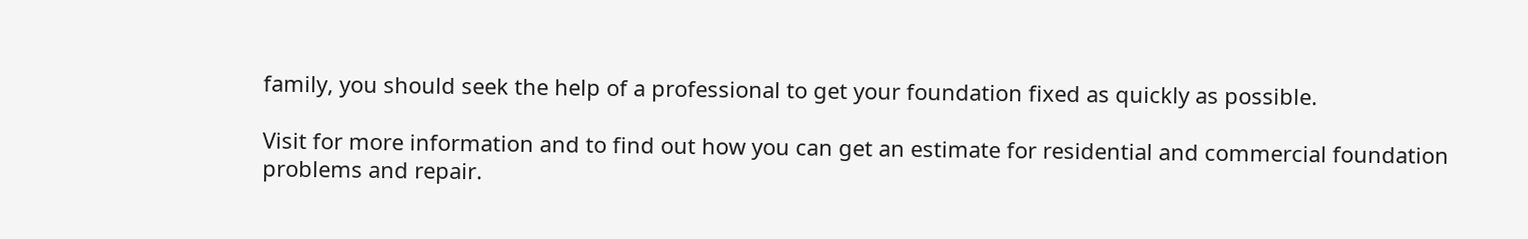family, you should seek the help of a professional to get your foundation fixed as quickly as possible.

Visit for more information and to find out how you can get an estimate for residential and commercial foundation problems and repair.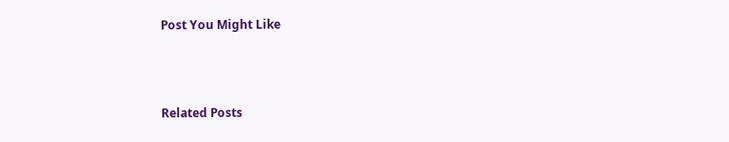Post You Might Like



Related Posts